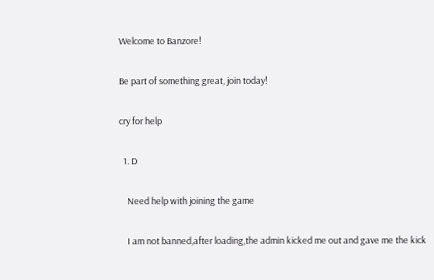Welcome to Banzore!

Be part of something great, join today!

cry for help

  1. D

    Need help with joining the game

    I am not banned,after loading,the admin kicked me out and gave me the kick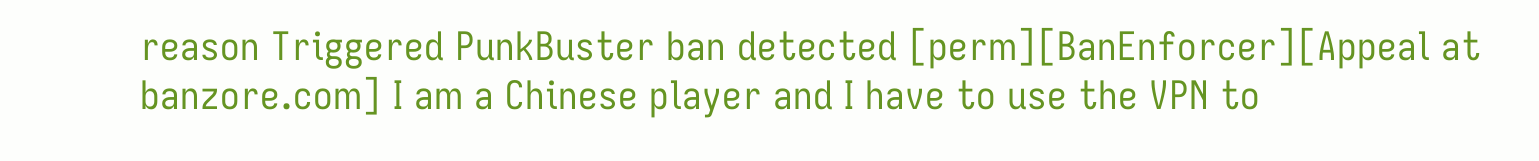reason Triggered PunkBuster ban detected [perm][BanEnforcer][Appeal at banzore.com] I am a Chinese player and I have to use the VPN to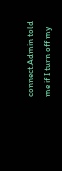connect.Admin told me if I turn off my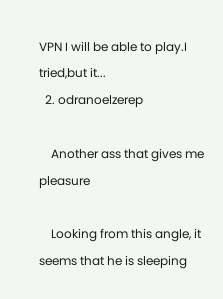VPN I will be able to play.I tried,but it...
  2. odranoelzerep

    Another ass that gives me pleasure

    Looking from this angle, it seems that he is sleeping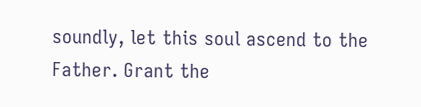soundly, let this soul ascend to the Father. Grant the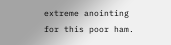extreme anointing for this poor ham.